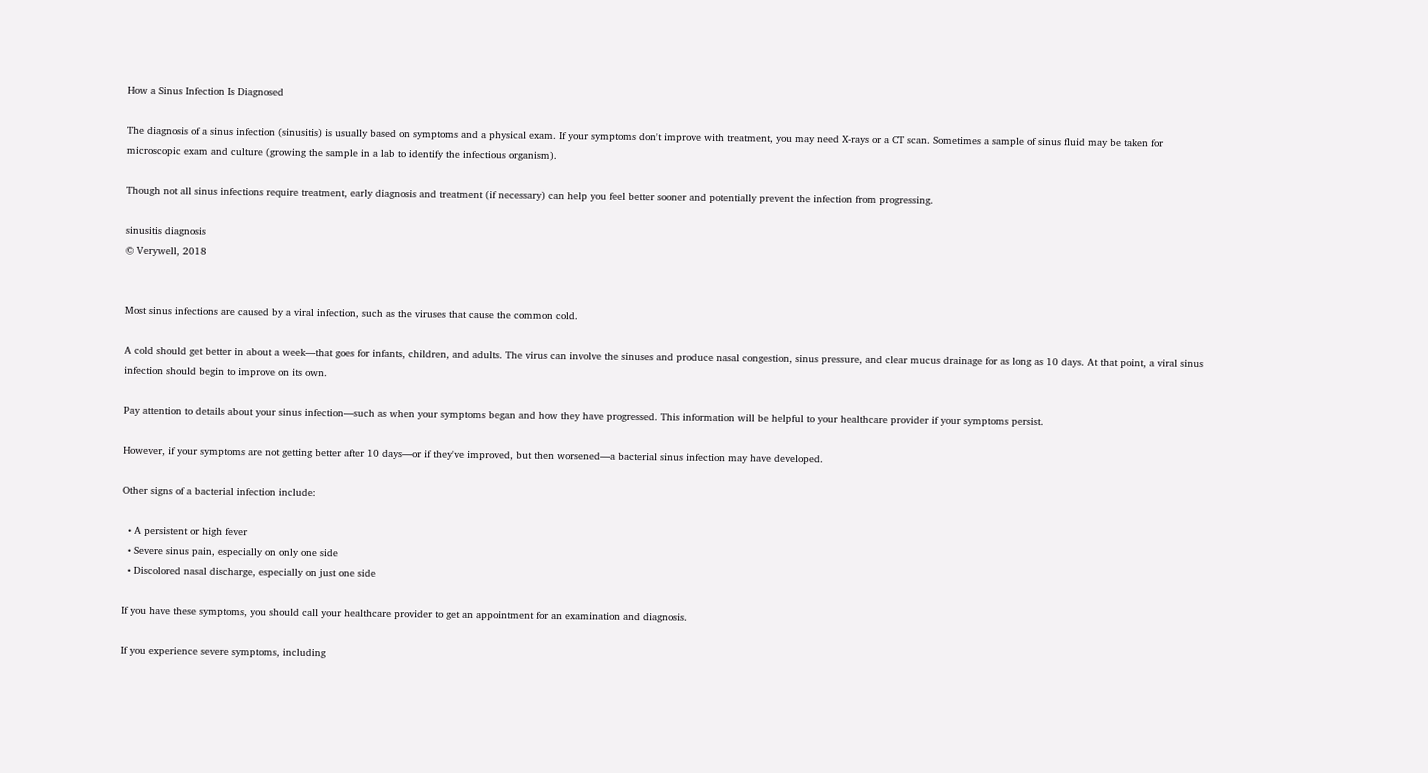How a Sinus Infection Is Diagnosed

The diagnosis of a sinus infection (sinusitis) is usually based on symptoms and a physical exam. If your symptoms don't improve with treatment, you may need X-rays or a CT scan. Sometimes a sample of sinus fluid may be taken for microscopic exam and culture (growing the sample in a lab to identify the infectious organism).

Though not all sinus infections require treatment, early diagnosis and treatment (if necessary) can help you feel better sooner and potentially prevent the infection from progressing.

sinusitis diagnosis
© Verywell, 2018


Most sinus infections are caused by a viral infection, such as the viruses that cause the common cold.

A cold should get better in about a week—that goes for infants, children, and adults. The virus can involve the sinuses and produce nasal congestion, sinus pressure, and clear mucus drainage for as long as 10 days. At that point, a viral sinus infection should begin to improve on its own.

Pay attention to details about your sinus infection—such as when your symptoms began and how they have progressed. This information will be helpful to your healthcare provider if your symptoms persist.

However, if your symptoms are not getting better after 10 days—or if they've improved, but then worsened—a bacterial sinus infection may have developed.

Other signs of a bacterial infection include:

  • A persistent or high fever
  • Severe sinus pain, especially on only one side
  • Discolored nasal discharge, especially on just one side

If you have these symptoms, you should call your healthcare provider to get an appointment for an examination and diagnosis.

If you experience severe symptoms, including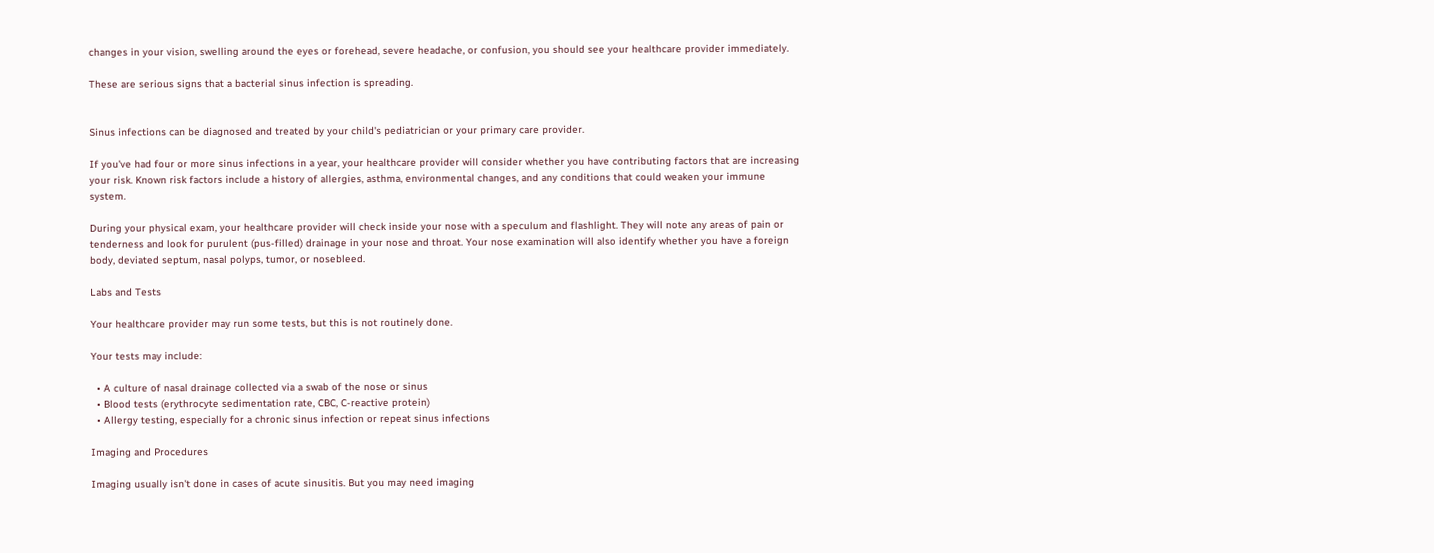changes in your vision, swelling around the eyes or forehead, severe headache, or confusion, you should see your healthcare provider immediately.

These are serious signs that a bacterial sinus infection is spreading.


Sinus infections can be diagnosed and treated by your child's pediatrician or your primary care provider.

If you've had four or more sinus infections in a year, your healthcare provider will consider whether you have contributing factors that are increasing your risk. Known risk factors include a history of allergies, asthma, environmental changes, and any conditions that could weaken your immune system.

During your physical exam, your healthcare provider will check inside your nose with a speculum and flashlight. They will note any areas of pain or tenderness and look for purulent (pus-filled) drainage in your nose and throat. Your nose examination will also identify whether you have a foreign body, deviated septum, nasal polyps, tumor, or nosebleed.

Labs and Tests

Your healthcare provider may run some tests, but this is not routinely done.

Your tests may include:

  • A culture of nasal drainage collected via a swab of the nose or sinus
  • Blood tests (erythrocyte sedimentation rate, CBC, C-reactive protein)
  • Allergy testing, especially for a chronic sinus infection or repeat sinus infections

Imaging and Procedures

Imaging usually isn't done in cases of acute sinusitis. But you may need imaging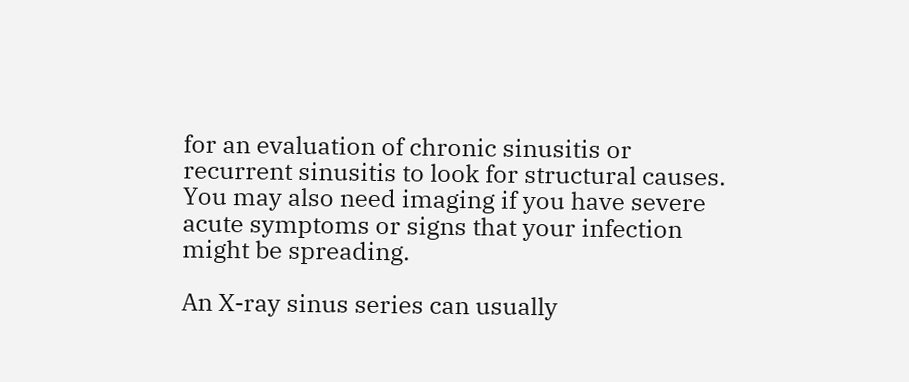for an evaluation of chronic sinusitis or recurrent sinusitis to look for structural causes. You may also need imaging if you have severe acute symptoms or signs that your infection might be spreading.

An X-ray sinus series can usually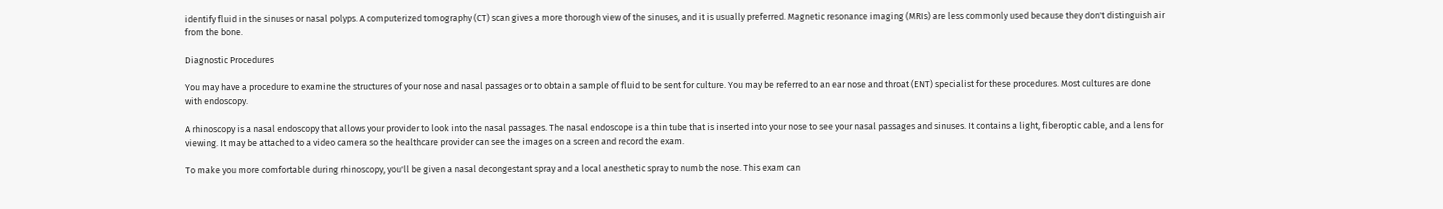identify fluid in the sinuses or nasal polyps. A computerized tomography (CT) scan gives a more thorough view of the sinuses, and it is usually preferred. Magnetic resonance imaging (MRIs) are less commonly used because they don't distinguish air from the bone.

Diagnostic Procedures

You may have a procedure to examine the structures of your nose and nasal passages or to obtain a sample of fluid to be sent for culture. You may be referred to an ear nose and throat (ENT) specialist for these procedures. Most cultures are done with endoscopy.

A rhinoscopy is a nasal endoscopy that allows your provider to look into the nasal passages. The nasal endoscope is a thin tube that is inserted into your nose to see your nasal passages and sinuses. It contains a light, fiberoptic cable, and a lens for viewing. It may be attached to a video camera so the healthcare provider can see the images on a screen and record the exam.

To make you more comfortable during rhinoscopy, you'll be given a nasal decongestant spray and a local anesthetic spray to numb the nose. This exam can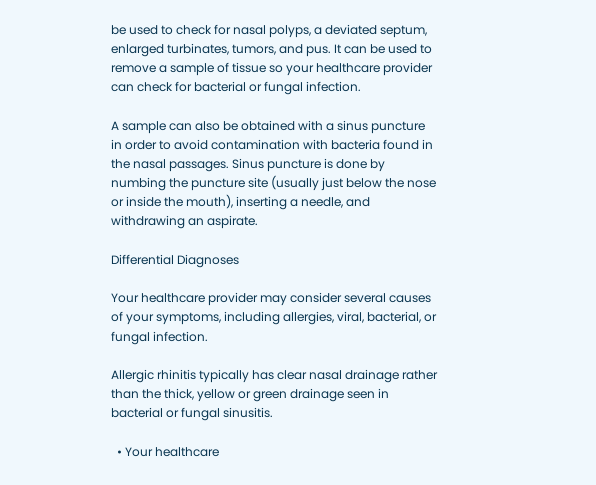be used to check for nasal polyps, a deviated septum, enlarged turbinates, tumors, and pus. It can be used to remove a sample of tissue so your healthcare provider can check for bacterial or fungal infection.

A sample can also be obtained with a sinus puncture in order to avoid contamination with bacteria found in the nasal passages. Sinus puncture is done by numbing the puncture site (usually just below the nose or inside the mouth), inserting a needle, and withdrawing an aspirate.

Differential Diagnoses

Your healthcare provider may consider several causes of your symptoms, including allergies, viral, bacterial, or fungal infection.

Allergic rhinitis typically has clear nasal drainage rather than the thick, yellow or green drainage seen in bacterial or fungal sinusitis.

  • Your healthcare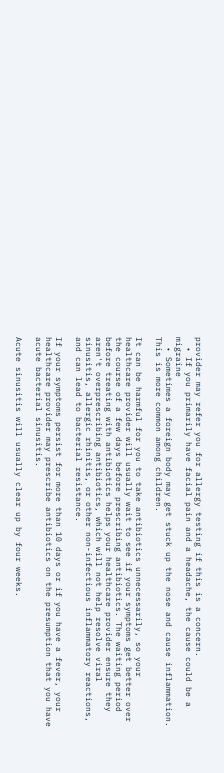provider may refer you for allergy testing if this is a concern.
  • If you primarily have facial pain and a headache, the cause could be a migraine
  • Sometimes a foreign body may get stuck up the nose and cause inflammation. This is more common among children.

It can be harmful for you to take antibiotics unnecessarily, so your healthcare provider will usually wait to see if your symptoms get better over the course of a few days before prescribing antibiotics. The waiting period before treating with antibiotics helps your healthcare provider ensure they aren't overprescribing antibiotics, which will not help resolve viral sinusitis, allergic rhinitis, or other non-infectious inflammatory reactions, and can lead to bacterial resistance.

If your symptoms persist for more than 10 days or if you have a fever, your healthcare provider may prescribe antibiotics on the presumption that you have acute bacterial sinusitis.

Acute sinusitis will usually clear up by four weeks.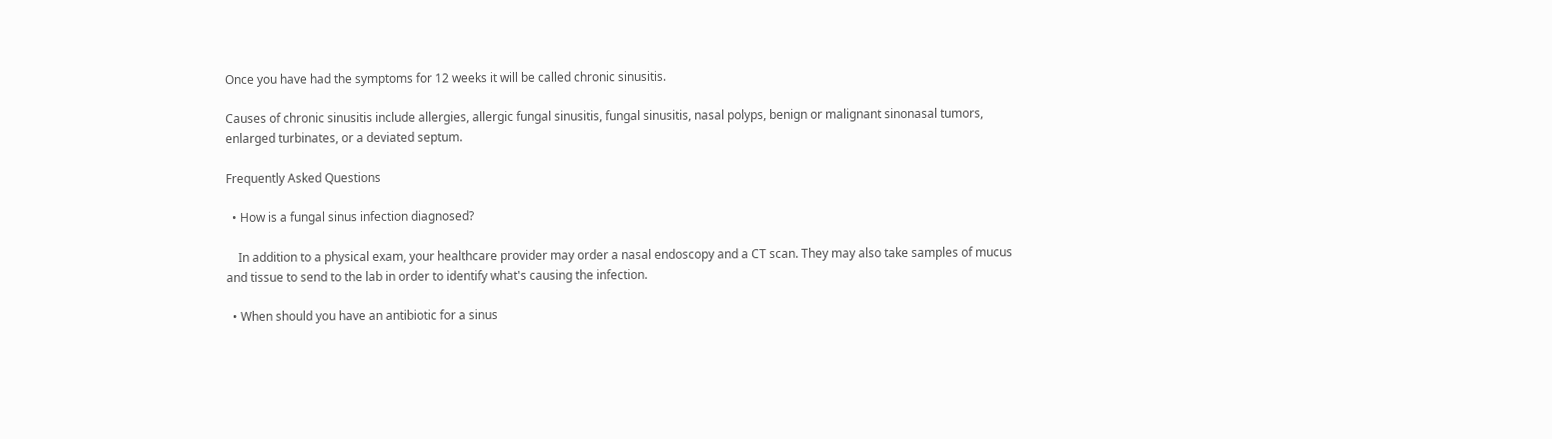Once you have had the symptoms for 12 weeks it will be called chronic sinusitis.

Causes of chronic sinusitis include allergies, allergic fungal sinusitis, fungal sinusitis, nasal polyps, benign or malignant sinonasal tumors, enlarged turbinates, or a deviated septum.

Frequently Asked Questions

  • How is a fungal sinus infection diagnosed?

    In addition to a physical exam, your healthcare provider may order a nasal endoscopy and a CT scan. They may also take samples of mucus and tissue to send to the lab in order to identify what's causing the infection.

  • When should you have an antibiotic for a sinus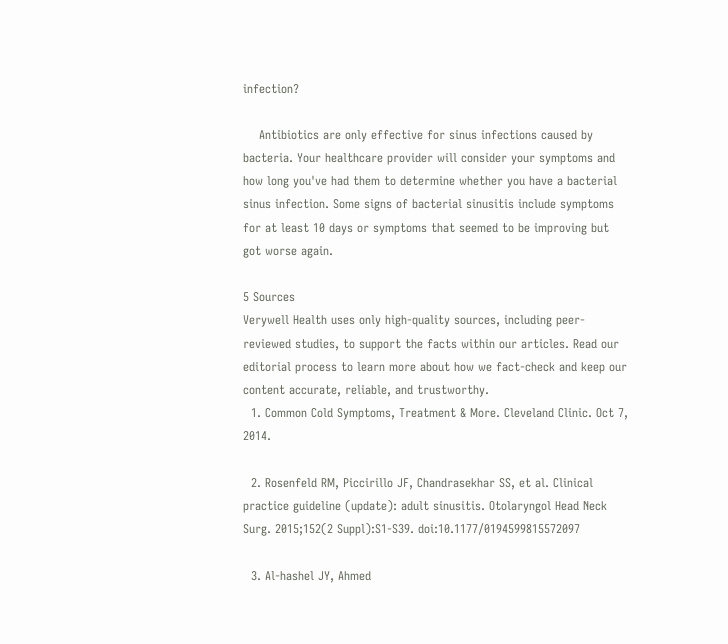infection?

    Antibiotics are only effective for sinus infections caused by bacteria. Your healthcare provider will consider your symptoms and how long you've had them to determine whether you have a bacterial sinus infection. Some signs of bacterial sinusitis include symptoms for at least 10 days or symptoms that seemed to be improving but got worse again.

5 Sources
Verywell Health uses only high-quality sources, including peer-reviewed studies, to support the facts within our articles. Read our editorial process to learn more about how we fact-check and keep our content accurate, reliable, and trustworthy.
  1. Common Cold Symptoms, Treatment & More. Cleveland Clinic. Oct 7, 2014.

  2. Rosenfeld RM, Piccirillo JF, Chandrasekhar SS, et al. Clinical practice guideline (update): adult sinusitis. Otolaryngol Head Neck Surg. 2015;152(2 Suppl):S1-S39. doi:10.1177/0194599815572097

  3. Al-hashel JY, Ahmed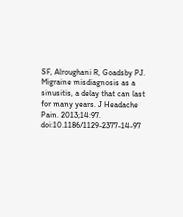SF, Alroughani R, Goadsby PJ. Migraine misdiagnosis as a sinusitis, a delay that can last for many years. J Headache Pain. 2013;14:97. doi:10.1186/1129-2377-14-97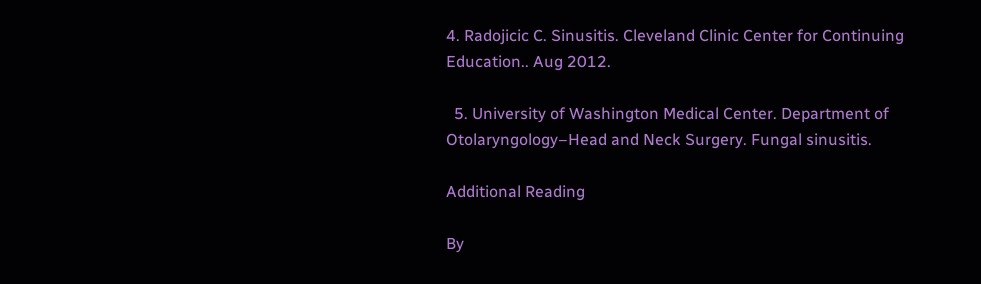4. Radojicic C. Sinusitis. Cleveland Clinic Center for Continuing Education.. Aug 2012.

  5. University of Washington Medical Center. Department of Otolaryngology–Head and Neck Surgery. Fungal sinusitis.

Additional Reading

By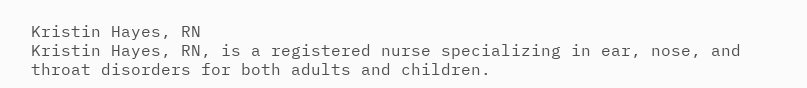Kristin Hayes, RN
Kristin Hayes, RN, is a registered nurse specializing in ear, nose, and throat disorders for both adults and children.